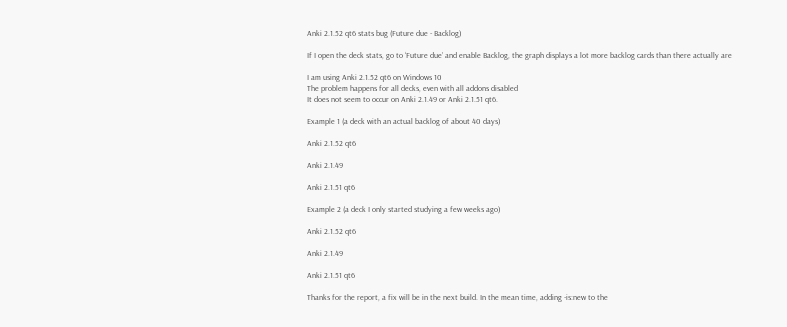Anki 2.1.52 qt6 stats bug (Future due - Backlog)

If I open the deck stats, go to ‘Future due’ and enable Backlog, the graph displays a lot more backlog cards than there actually are

I am using Anki 2.1.52 qt6 on Windows 10
The problem happens for all decks, even with all addons disabled
It does not seem to occur on Anki 2.1.49 or Anki 2.1.51 qt6.

Example 1 (a deck with an actual backlog of about 40 days)

Anki 2.1.52 qt6

Anki 2.1.49

Anki 2.1.51 qt6

Example 2 (a deck I only started studying a few weeks ago)

Anki 2.1.52 qt6

Anki 2.1.49

Anki 2.1.51 qt6

Thanks for the report, a fix will be in the next build. In the mean time, adding -is:new to the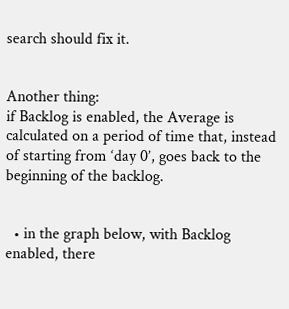search should fix it.


Another thing:
if Backlog is enabled, the Average is calculated on a period of time that, instead of starting from ‘day 0’, goes back to the beginning of the backlog.


  • in the graph below, with Backlog enabled, there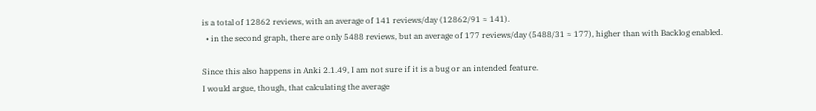is a total of 12862 reviews, with an average of 141 reviews/day (12862/91 ≈ 141).
  • in the second graph, there are only 5488 reviews, but an average of 177 reviews/day (5488/31 ≈ 177), higher than with Backlog enabled.

Since this also happens in Anki 2.1.49, I am not sure if it is a bug or an intended feature.
I would argue, though, that calculating the average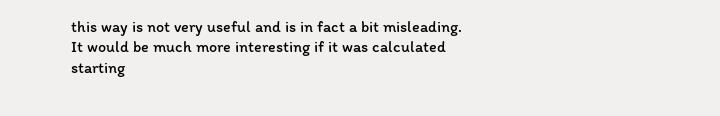this way is not very useful and is in fact a bit misleading.
It would be much more interesting if it was calculated starting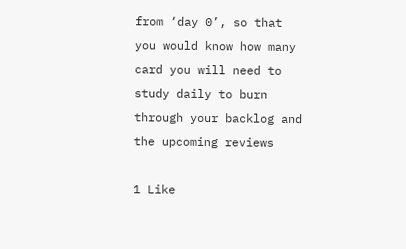from ‘day 0’, so that you would know how many card you will need to study daily to burn through your backlog and the upcoming reviews

1 Like